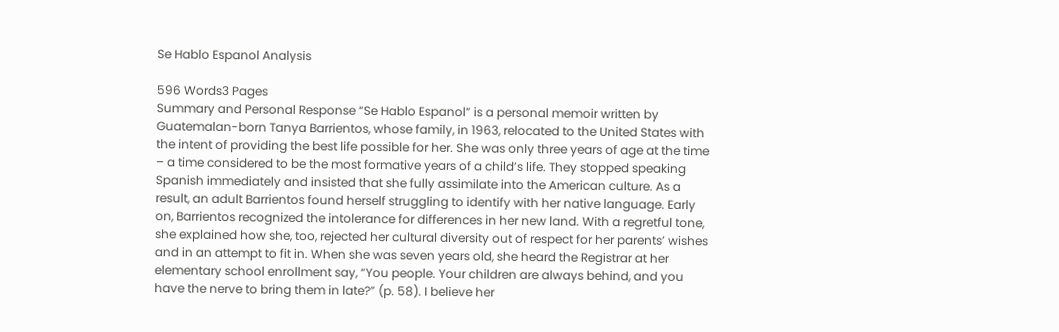Se Hablo Espanol Analysis

596 Words3 Pages
Summary and Personal Response “Se Hablo Espanol” is a personal memoir written by Guatemalan-born Tanya Barrientos, whose family, in 1963, relocated to the United States with the intent of providing the best life possible for her. She was only three years of age at the time – a time considered to be the most formative years of a child’s life. They stopped speaking Spanish immediately and insisted that she fully assimilate into the American culture. As a result, an adult Barrientos found herself struggling to identify with her native language. Early on, Barrientos recognized the intolerance for differences in her new land. With a regretful tone, she explained how she, too, rejected her cultural diversity out of respect for her parents’ wishes and in an attempt to fit in. When she was seven years old, she heard the Registrar at her elementary school enrollment say, “You people. Your children are always behind, and you have the nerve to bring them in late?” (p. 58). I believe her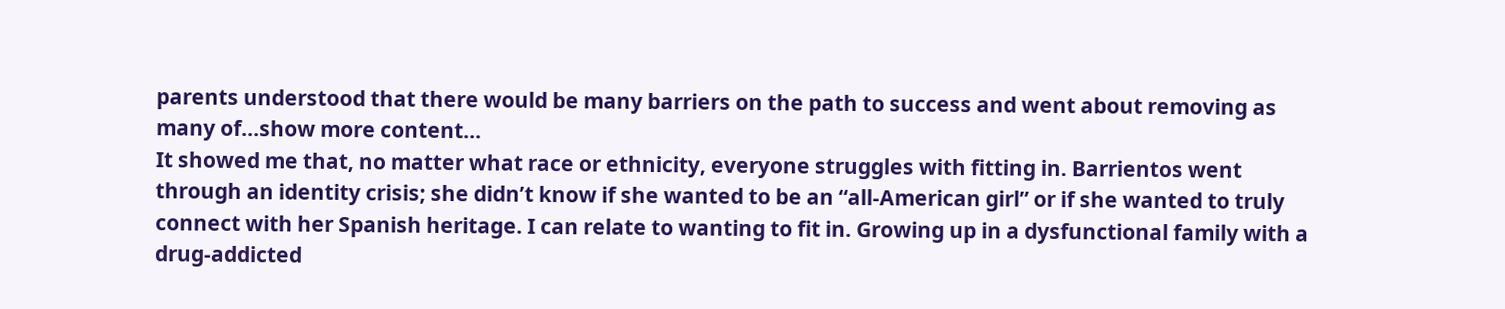parents understood that there would be many barriers on the path to success and went about removing as many of…show more content…
It showed me that, no matter what race or ethnicity, everyone struggles with fitting in. Barrientos went through an identity crisis; she didn’t know if she wanted to be an “all-American girl” or if she wanted to truly connect with her Spanish heritage. I can relate to wanting to fit in. Growing up in a dysfunctional family with a drug-addicted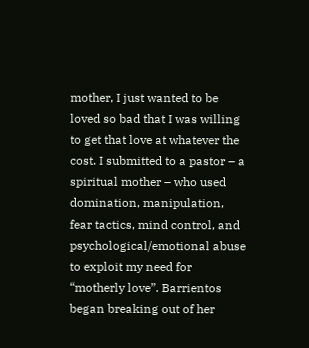mother, I just wanted to be loved so bad that I was willing to get that love at whatever the cost. I submitted to a pastor – a spiritual mother – who used domination, manipulation, fear tactics, mind control, and psychological/emotional abuse to exploit my need for “motherly love”. Barrientos began breaking out of her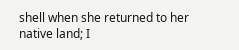shell when she returned to her native land; I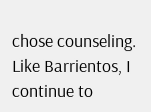chose counseling. Like Barrientos, I continue to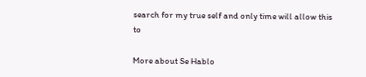search for my true self and only time will allow this to

More about Se Hablo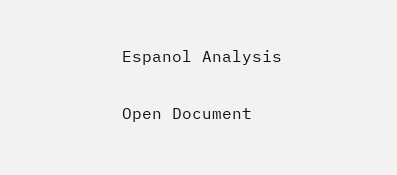Espanol Analysis

Open Document